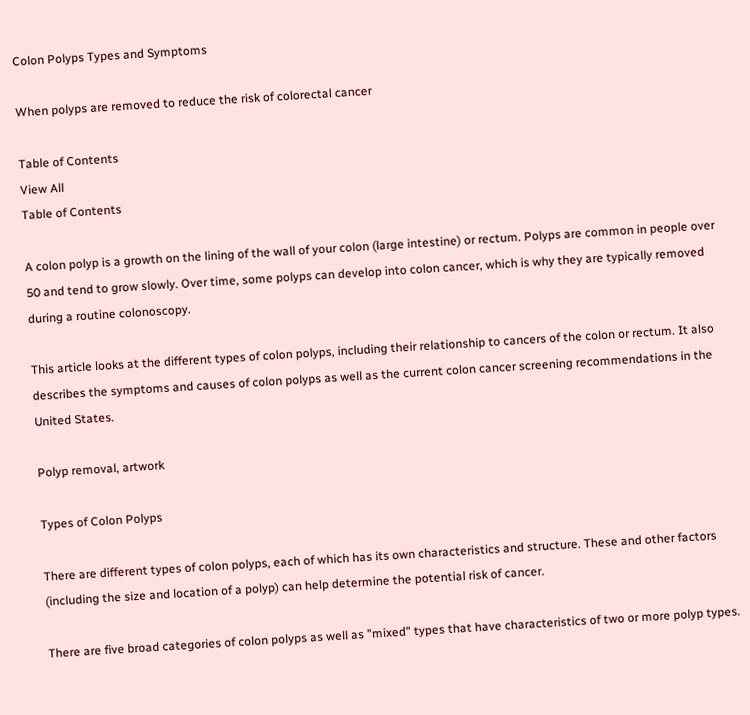Colon Polyps Types and Symptoms

When polyps are removed to reduce the risk of colorectal cancer

Table of Contents
View All
Table of Contents

A colon polyp is a growth on the lining of the wall of your colon (large intestine) or rectum. Polyps are common in people over 50 and tend to grow slowly. Over time, some polyps can develop into colon cancer, which is why they are typically removed during a routine colonoscopy.

This article looks at the different types of colon polyps, including their relationship to cancers of the colon or rectum. It also describes the symptoms and causes of colon polyps as well as the current colon cancer screening recommendations in the United States.

Polyp removal, artwork

Types of Colon Polyps

There are different types of colon polyps, each of which has its own characteristics and structure. These and other factors (including the size and location of a polyp) can help determine the potential risk of cancer.

There are five broad categories of colon polyps as well as "mixed" types that have characteristics of two or more polyp types.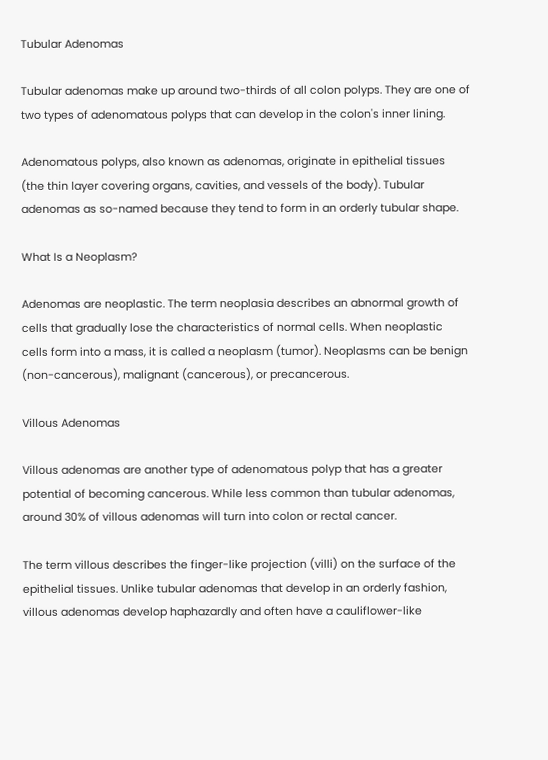Tubular Adenomas

Tubular adenomas make up around two-thirds of all colon polyps. They are one of two types of adenomatous polyps that can develop in the colon's inner lining.

Adenomatous polyps, also known as adenomas, originate in epithelial tissues (the thin layer covering organs, cavities, and vessels of the body). Tubular adenomas as so-named because they tend to form in an orderly tubular shape.

What Is a Neoplasm?

Adenomas are neoplastic. The term neoplasia describes an abnormal growth of cells that gradually lose the characteristics of normal cells. When neoplastic cells form into a mass, it is called a neoplasm (tumor). Neoplasms can be benign (non-cancerous), malignant (cancerous), or precancerous.

Villous Adenomas

Villous adenomas are another type of adenomatous polyp that has a greater potential of becoming cancerous. While less common than tubular adenomas, around 30% of villous adenomas will turn into colon or rectal cancer.

The term villous describes the finger-like projection (villi) on the surface of the epithelial tissues. Unlike tubular adenomas that develop in an orderly fashion, villous adenomas develop haphazardly and often have a cauliflower-like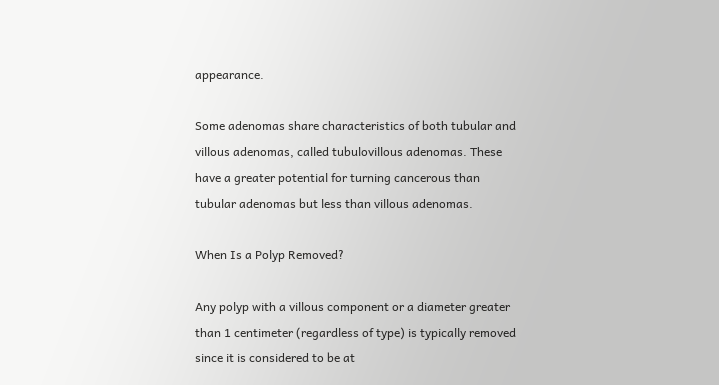appearance.

Some adenomas share characteristics of both tubular and villous adenomas, called tubulovillous adenomas. These have a greater potential for turning cancerous than tubular adenomas but less than villous adenomas.

When Is a Polyp Removed?

Any polyp with a villous component or a diameter greater than 1 centimeter (regardless of type) is typically removed since it is considered to be at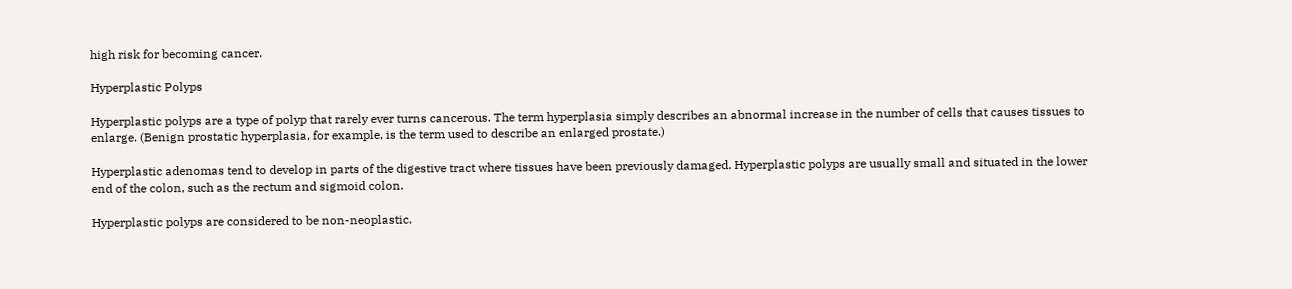high risk for becoming cancer.

Hyperplastic Polyps

Hyperplastic polyps are a type of polyp that rarely ever turns cancerous. The term hyperplasia simply describes an abnormal increase in the number of cells that causes tissues to enlarge. (Benign prostatic hyperplasia, for example, is the term used to describe an enlarged prostate.)

Hyperplastic adenomas tend to develop in parts of the digestive tract where tissues have been previously damaged. Hyperplastic polyps are usually small and situated in the lower end of the colon, such as the rectum and sigmoid colon.

Hyperplastic polyps are considered to be non-neoplastic.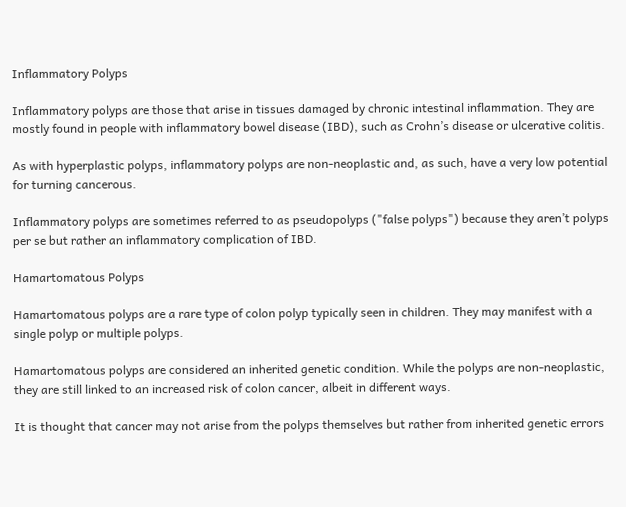Inflammatory Polyps

Inflammatory polyps are those that arise in tissues damaged by chronic intestinal inflammation. They are mostly found in people with inflammatory bowel disease (IBD), such as Crohn’s disease or ulcerative colitis.

As with hyperplastic polyps, inflammatory polyps are non-neoplastic and, as such, have a very low potential for turning cancerous.

Inflammatory polyps are sometimes referred to as pseudopolyps ("false polyps") because they aren’t polyps per se but rather an inflammatory complication of IBD.

Hamartomatous Polyps

Hamartomatous polyps are a rare type of colon polyp typically seen in children. They may manifest with a single polyp or multiple polyps.

Hamartomatous polyps are considered an inherited genetic condition. While the polyps are non-neoplastic, they are still linked to an increased risk of colon cancer, albeit in different ways.

It is thought that cancer may not arise from the polyps themselves but rather from inherited genetic errors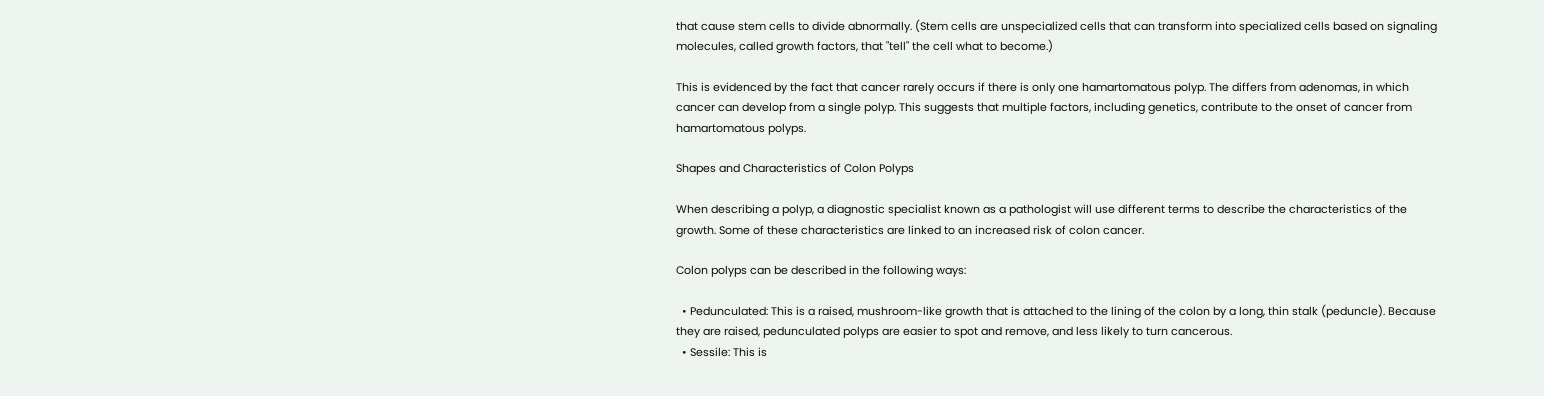that cause stem cells to divide abnormally. (Stem cells are unspecialized cells that can transform into specialized cells based on signaling molecules, called growth factors, that "tell" the cell what to become.)

This is evidenced by the fact that cancer rarely occurs if there is only one hamartomatous polyp. The differs from adenomas, in which cancer can develop from a single polyp. This suggests that multiple factors, including genetics, contribute to the onset of cancer from hamartomatous polyps.

Shapes and Characteristics of Colon Polyps

When describing a polyp, a diagnostic specialist known as a pathologist will use different terms to describe the characteristics of the growth. Some of these characteristics are linked to an increased risk of colon cancer.

Colon polyps can be described in the following ways:

  • Pedunculated: This is a raised, mushroom-like growth that is attached to the lining of the colon by a long, thin stalk (peduncle). Because they are raised, pedunculated polyps are easier to spot and remove, and less likely to turn cancerous.
  • Sessile: This is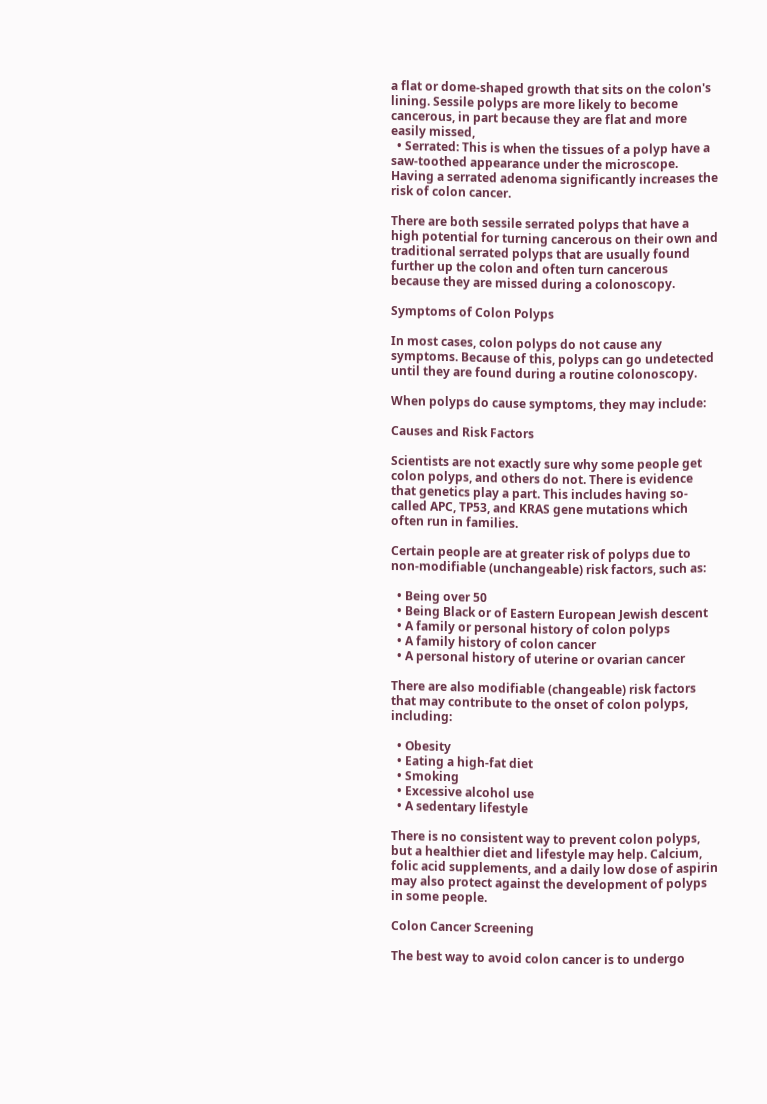a flat or dome-shaped growth that sits on the colon's lining. Sessile polyps are more likely to become cancerous, in part because they are flat and more easily missed,
  • Serrated: This is when the tissues of a polyp have a saw-toothed appearance under the microscope. Having a serrated adenoma significantly increases the risk of colon cancer.

There are both sessile serrated polyps that have a high potential for turning cancerous on their own and traditional serrated polyps that are usually found further up the colon and often turn cancerous because they are missed during a colonoscopy.

Symptoms of Colon Polyps

In most cases, colon polyps do not cause any symptoms. Because of this, polyps can go undetected until they are found during a routine colonoscopy.

When polyps do cause symptoms, they may include:

Causes and Risk Factors

Scientists are not exactly sure why some people get colon polyps, and others do not. There is evidence that genetics play a part. This includes having so-called APC, TP53, and KRAS gene mutations which often run in families.

Certain people are at greater risk of polyps due to non-modifiable (unchangeable) risk factors, such as:

  • Being over 50
  • Being Black or of Eastern European Jewish descent
  • A family or personal history of colon polyps
  • A family history of colon cancer
  • A personal history of uterine or ovarian cancer

There are also modifiable (changeable) risk factors that may contribute to the onset of colon polyps, including:

  • Obesity
  • Eating a high-fat diet
  • Smoking
  • Excessive alcohol use
  • A sedentary lifestyle

There is no consistent way to prevent colon polyps, but a healthier diet and lifestyle may help. Calcium, folic acid supplements, and a daily low dose of aspirin may also protect against the development of polyps in some people.

Colon Cancer Screening

The best way to avoid colon cancer is to undergo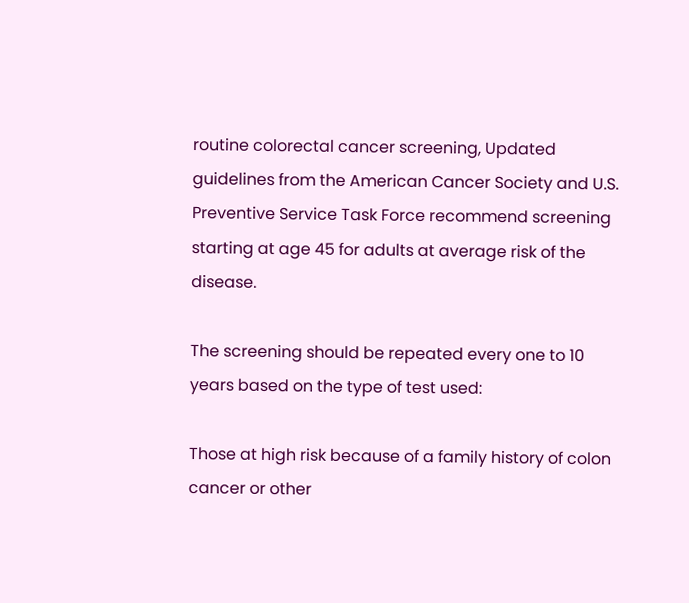routine colorectal cancer screening, Updated guidelines from the American Cancer Society and U.S. Preventive Service Task Force recommend screening starting at age 45 for adults at average risk of the disease.

The screening should be repeated every one to 10 years based on the type of test used:

Those at high risk because of a family history of colon cancer or other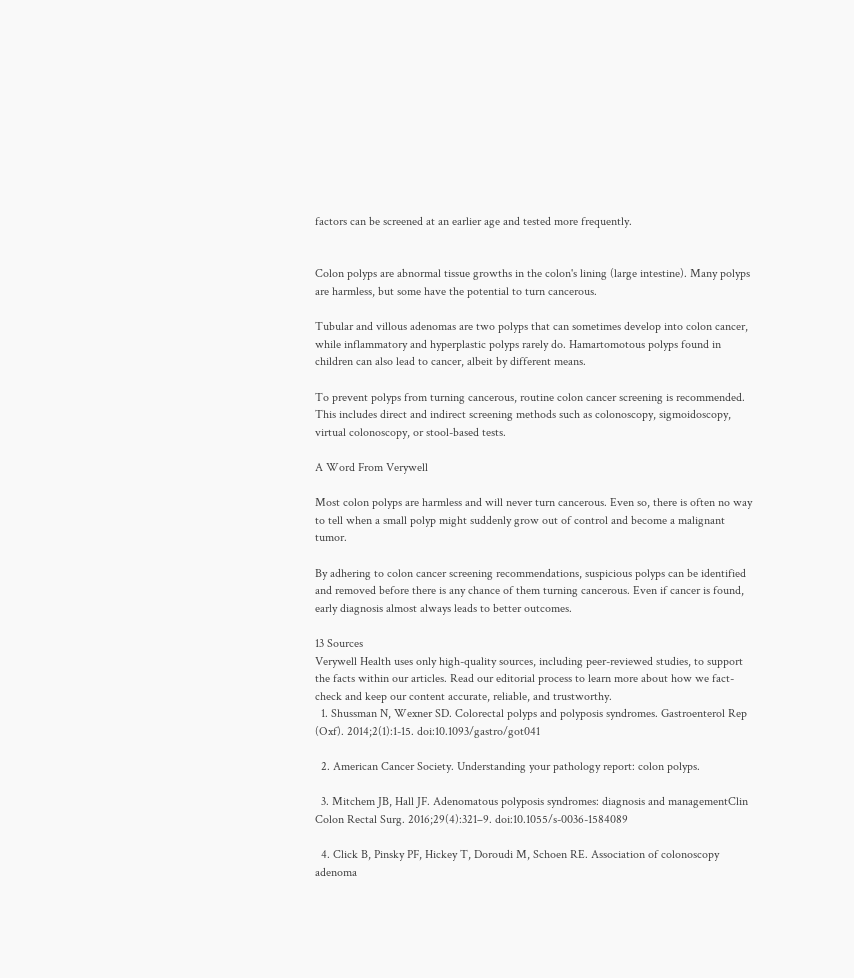factors can be screened at an earlier age and tested more frequently.


Colon polyps are abnormal tissue growths in the colon's lining (large intestine). Many polyps are harmless, but some have the potential to turn cancerous.

Tubular and villous adenomas are two polyps that can sometimes develop into colon cancer, while inflammatory and hyperplastic polyps rarely do. Hamartomotous polyps found in children can also lead to cancer, albeit by different means.

To prevent polyps from turning cancerous, routine colon cancer screening is recommended. This includes direct and indirect screening methods such as colonoscopy, sigmoidoscopy, virtual colonoscopy, or stool-based tests.

A Word From Verywell

Most colon polyps are harmless and will never turn cancerous. Even so, there is often no way to tell when a small polyp might suddenly grow out of control and become a malignant tumor.

By adhering to colon cancer screening recommendations, suspicious polyps can be identified and removed before there is any chance of them turning cancerous. Even if cancer is found, early diagnosis almost always leads to better outcomes.

13 Sources
Verywell Health uses only high-quality sources, including peer-reviewed studies, to support the facts within our articles. Read our editorial process to learn more about how we fact-check and keep our content accurate, reliable, and trustworthy.
  1. Shussman N, Wexner SD. Colorectal polyps and polyposis syndromes. Gastroenterol Rep (Oxf). 2014;2(1):1-15. doi:10.1093/gastro/got041

  2. American Cancer Society. Understanding your pathology report: colon polyps.

  3. Mitchem JB, Hall JF. Adenomatous polyposis syndromes: diagnosis and managementClin Colon Rectal Surg. 2016;29(4):321–9. doi:10.1055/s-0036-1584089

  4. Click B, Pinsky PF, Hickey T, Doroudi M, Schoen RE. Association of colonoscopy adenoma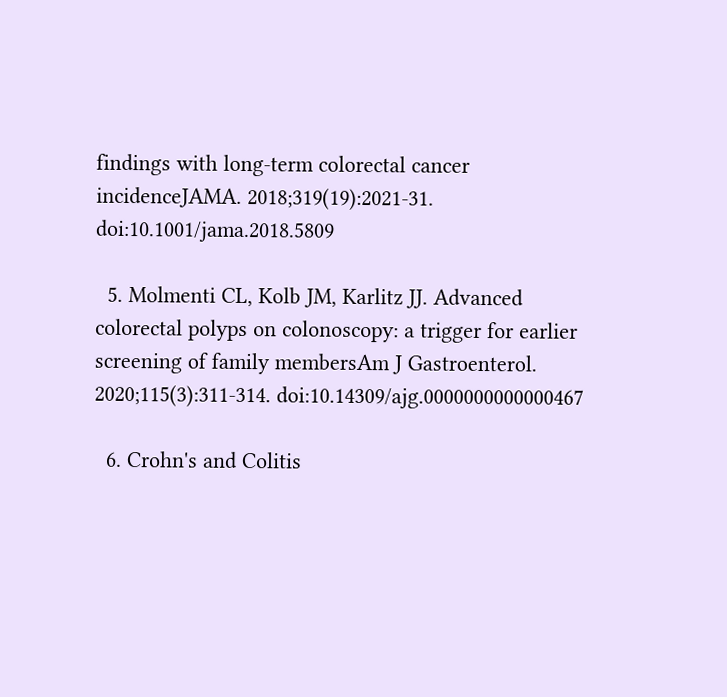findings with long-term colorectal cancer incidenceJAMA. 2018;319(19):2021-31. doi:10.1001/jama.2018.5809

  5. Molmenti CL, Kolb JM, Karlitz JJ. Advanced colorectal polyps on colonoscopy: a trigger for earlier screening of family membersAm J Gastroenterol. 2020;115(3):311-314. doi:10.14309/ajg.0000000000000467

  6. Crohn's and Colitis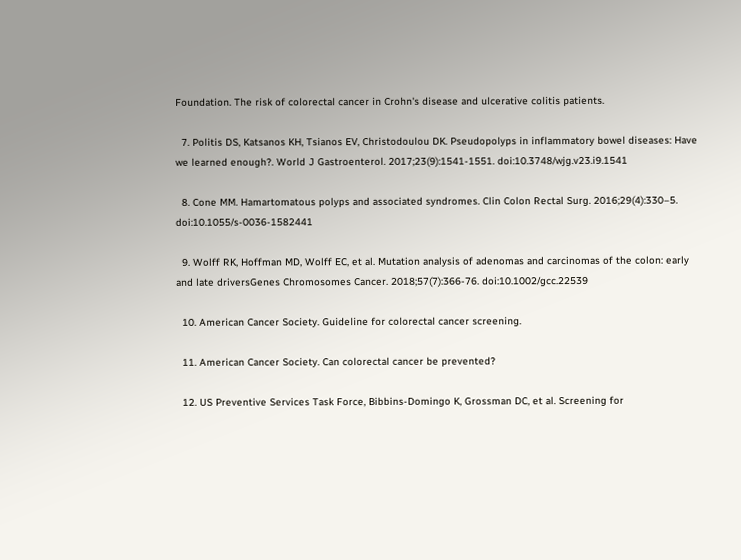Foundation. The risk of colorectal cancer in Crohn's disease and ulcerative colitis patients.

  7. Politis DS, Katsanos KH, Tsianos EV, Christodoulou DK. Pseudopolyps in inflammatory bowel diseases: Have we learned enough?. World J Gastroenterol. 2017;23(9):1541-1551. doi:10.3748/wjg.v23.i9.1541

  8. Cone MM. Hamartomatous polyps and associated syndromes. Clin Colon Rectal Surg. 2016;29(4):330–5. doi:10.1055/s-0036-1582441

  9. Wolff RK, Hoffman MD, Wolff EC, et al. Mutation analysis of adenomas and carcinomas of the colon: early and late driversGenes Chromosomes Cancer. 2018;57(7):366-76. doi:10.1002/gcc.22539

  10. American Cancer Society. Guideline for colorectal cancer screening.

  11. American Cancer Society. Can colorectal cancer be prevented?

  12. US Preventive Services Task Force, Bibbins-Domingo K, Grossman DC, et al. Screening for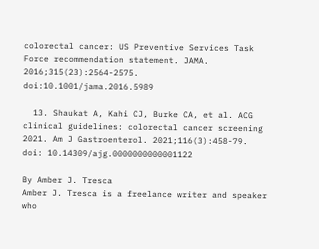colorectal cancer: US Preventive Services Task Force recommendation statement. JAMA. 2016;315(23):2564-2575. doi:10.1001/jama.2016.5989

  13. Shaukat A, Kahi CJ, Burke CA, et al. ACG clinical guidelines: colorectal cancer screening 2021. Am J Gastroenterol. 2021;116(3):458-79. doi: 10.14309/ajg.0000000000001122

By Amber J. Tresca
Amber J. Tresca is a freelance writer and speaker who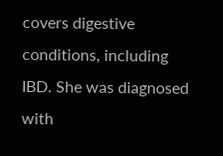covers digestive conditions, including IBD. She was diagnosed with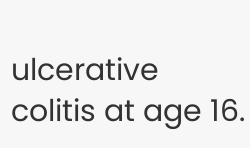ulcerative colitis at age 16.